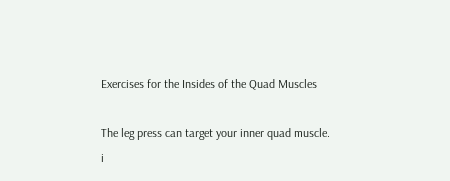Exercises for the Insides of the Quad Muscles

The leg press can target your inner quad muscle.
i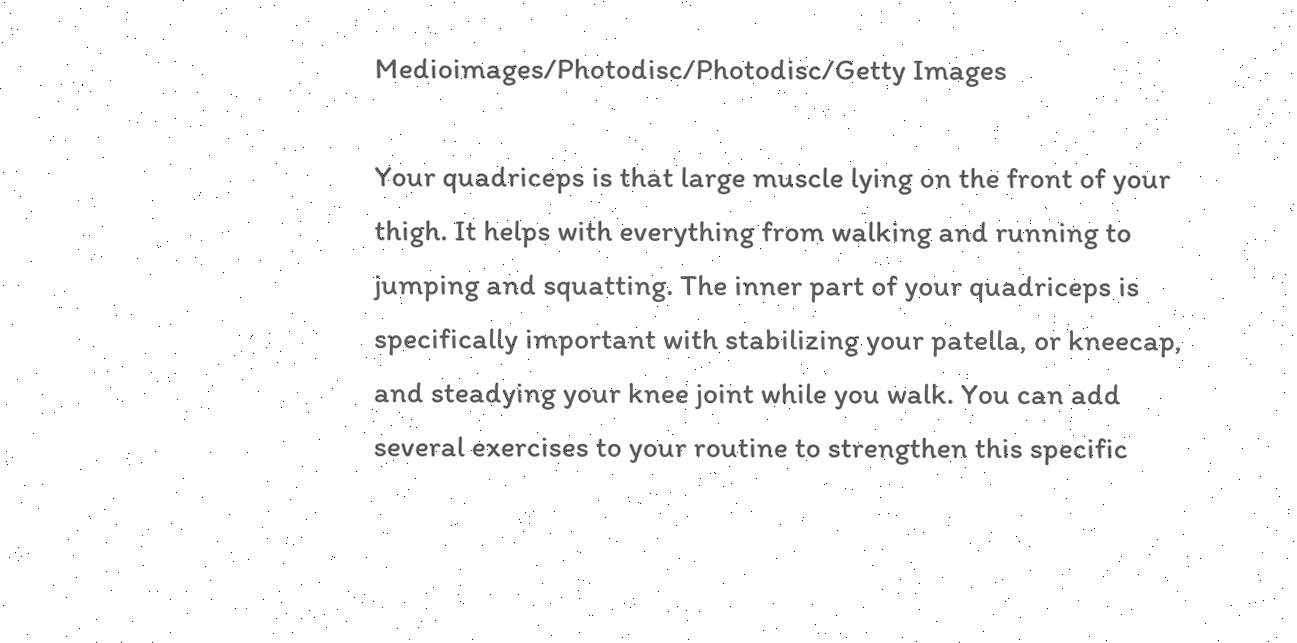Medioimages/Photodisc/Photodisc/Getty Images

Your quadriceps is that large muscle lying on the front of your thigh. It helps with everything from walking and running to jumping and squatting. The inner part of your quadriceps is specifically important with stabilizing your patella, or kneecap, and steadying your knee joint while you walk. You can add several exercises to your routine to strengthen this specific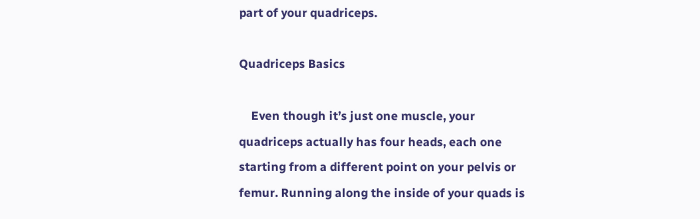part of your quadriceps.

Quadriceps Basics

    Even though it’s just one muscle, your quadriceps actually has four heads, each one starting from a different point on your pelvis or femur. Running along the inside of your quads is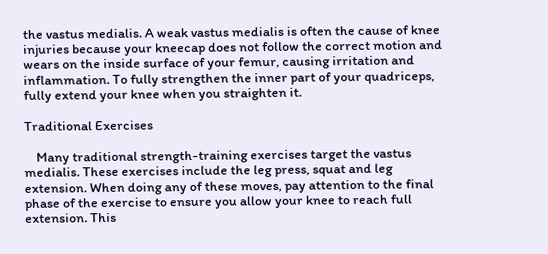the vastus medialis. A weak vastus medialis is often the cause of knee injuries because your kneecap does not follow the correct motion and wears on the inside surface of your femur, causing irritation and inflammation. To fully strengthen the inner part of your quadriceps, fully extend your knee when you straighten it.

Traditional Exercises

    Many traditional strength-training exercises target the vastus medialis. These exercises include the leg press, squat and leg extension. When doing any of these moves, pay attention to the final phase of the exercise to ensure you allow your knee to reach full extension. This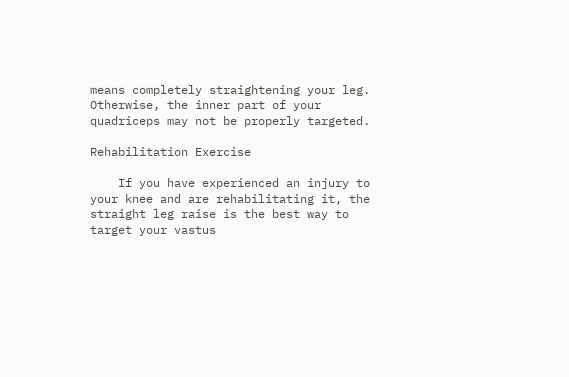means completely straightening your leg. Otherwise, the inner part of your quadriceps may not be properly targeted.

Rehabilitation Exercise

    If you have experienced an injury to your knee and are rehabilitating it, the straight leg raise is the best way to target your vastus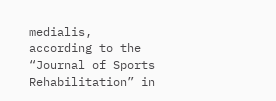medialis, according to the “Journal of Sports Rehabilitation” in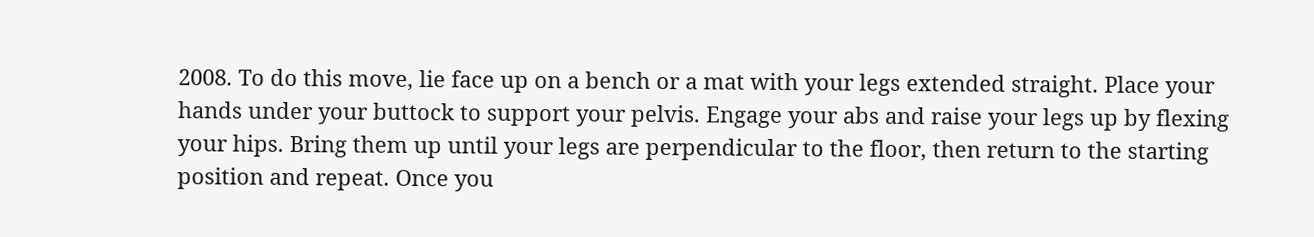2008. To do this move, lie face up on a bench or a mat with your legs extended straight. Place your hands under your buttock to support your pelvis. Engage your abs and raise your legs up by flexing your hips. Bring them up until your legs are perpendicular to the floor, then return to the starting position and repeat. Once you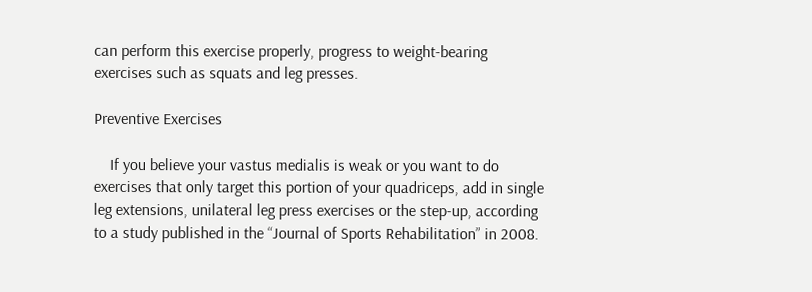can perform this exercise properly, progress to weight-bearing exercises such as squats and leg presses.

Preventive Exercises

    If you believe your vastus medialis is weak or you want to do exercises that only target this portion of your quadriceps, add in single leg extensions, unilateral leg press exercises or the step-up, according to a study published in the “Journal of Sports Rehabilitation” in 2008.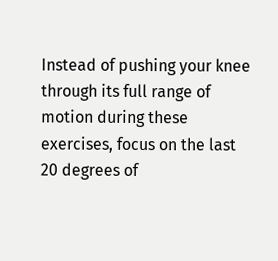Instead of pushing your knee through its full range of motion during these exercises, focus on the last 20 degrees of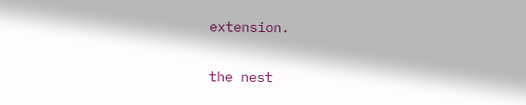extension.

the nest